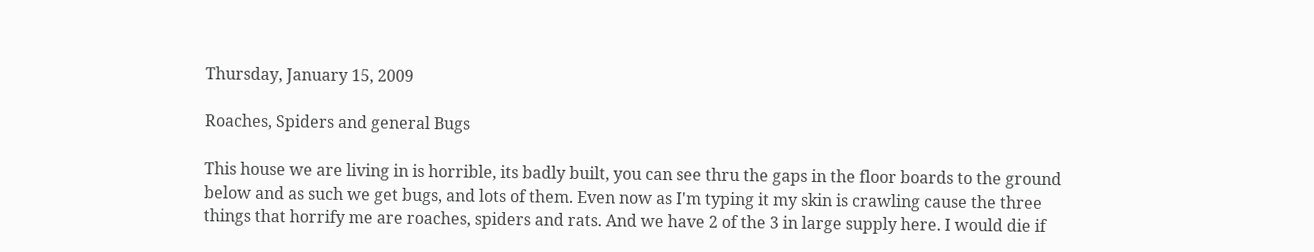Thursday, January 15, 2009

Roaches, Spiders and general Bugs

This house we are living in is horrible, its badly built, you can see thru the gaps in the floor boards to the ground below and as such we get bugs, and lots of them. Even now as I'm typing it my skin is crawling cause the three things that horrify me are roaches, spiders and rats. And we have 2 of the 3 in large supply here. I would die if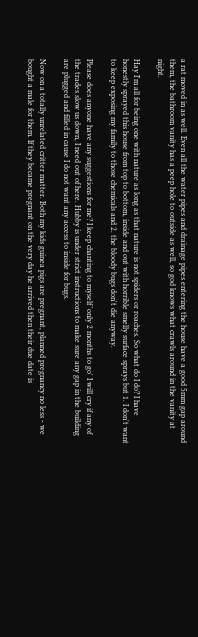a rat moved in as well. Even all the water pipes and drainage pipes entering the house have a good 5mm gap around them, the bathroom vanity has a peep hole to outside as well, so god knows what crawls around in the vanity at night.

Hay I'm all for being one with nature as long as that nature is not spiders or roaches. So what do I do? I have honestly sprayed this house from top to bottom, inside and out with horrible smelly surface sprays but 1. I don't want to keep exposing my family to those chemicals and 2. the bloody bugs don't die anyway.

Please does anyone have any suggestions for me? I keep chanting to myself 'only 2 months to go' I will cry if any of the trades slow us down, I need out of here. Hubby is under strict instructions to make sure any gap in the building are plugged and filled in cause I do not want any access to inside for bugs.

Now on a totally unrelated critter matter. Both my kids guinea pigs are pregnant, planned pregnancy no less - we bought a male for them. If they became pregnant on the very day he arrived then their due date is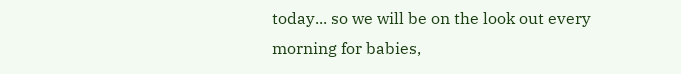today... so we will be on the look out every morning for babies,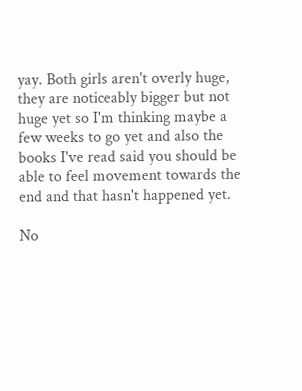yay. Both girls aren't overly huge, they are noticeably bigger but not huge yet so I'm thinking maybe a few weeks to go yet and also the books I've read said you should be able to feel movement towards the end and that hasn't happened yet.

No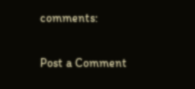comments:

Post a Comment